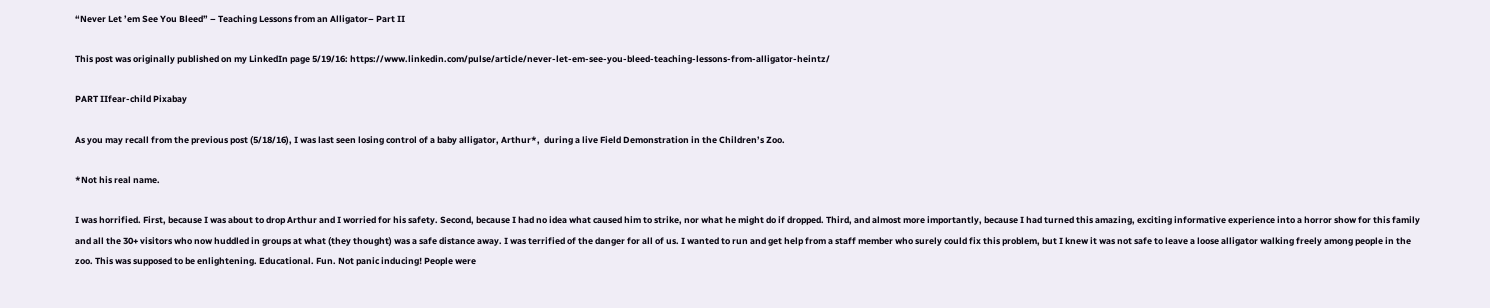“Never Let ’em See You Bleed” – Teaching Lessons from an Alligator– Part II

This post was originally published on my LinkedIn page 5/19/16: https://www.linkedin.com/pulse/article/never-let-em-see-you-bleed-teaching-lessons-from-alligator-heintz/

PART IIfear-child Pixabay

As you may recall from the previous post (5/18/16), I was last seen losing control of a baby alligator, Arthur*,  during a live Field Demonstration in the Children’s Zoo.

*Not his real name.

I was horrified. First, because I was about to drop Arthur and I worried for his safety. Second, because I had no idea what caused him to strike, nor what he might do if dropped. Third, and almost more importantly, because I had turned this amazing, exciting informative experience into a horror show for this family and all the 30+ visitors who now huddled in groups at what (they thought) was a safe distance away. I was terrified of the danger for all of us. I wanted to run and get help from a staff member who surely could fix this problem, but I knew it was not safe to leave a loose alligator walking freely among people in the zoo. This was supposed to be enlightening. Educational. Fun. Not panic inducing! People were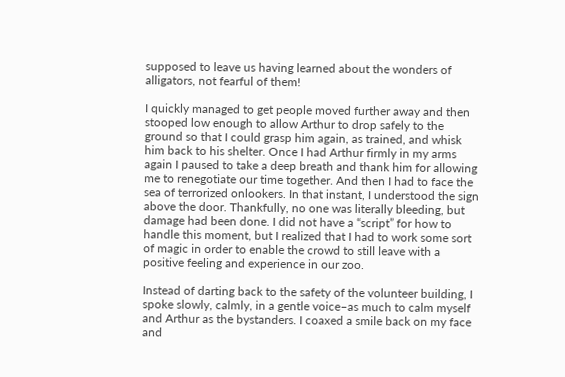supposed to leave us having learned about the wonders of alligators, not fearful of them!

I quickly managed to get people moved further away and then stooped low enough to allow Arthur to drop safely to the ground so that I could grasp him again, as trained, and whisk him back to his shelter. Once I had Arthur firmly in my arms again I paused to take a deep breath and thank him for allowing me to renegotiate our time together. And then I had to face the sea of terrorized onlookers. In that instant, I understood the sign above the door. Thankfully, no one was literally bleeding, but damage had been done. I did not have a “script” for how to handle this moment, but I realized that I had to work some sort of magic in order to enable the crowd to still leave with a positive feeling and experience in our zoo.

Instead of darting back to the safety of the volunteer building, I spoke slowly, calmly, in a gentle voice–as much to calm myself and Arthur as the bystanders. I coaxed a smile back on my face and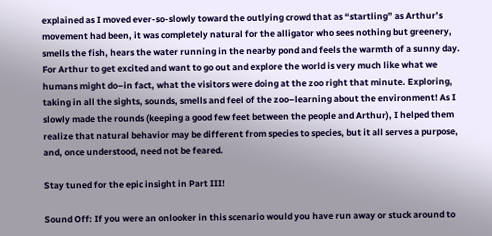explained as I moved ever-so-slowly toward the outlying crowd that as “startling” as Arthur’s movement had been, it was completely natural for the alligator who sees nothing but greenery, smells the fish, hears the water running in the nearby pond and feels the warmth of a sunny day. For Arthur to get excited and want to go out and explore the world is very much like what we humans might do–in fact, what the visitors were doing at the zoo right that minute. Exploring, taking in all the sights, sounds, smells and feel of the zoo–learning about the environment! As I slowly made the rounds (keeping a good few feet between the people and Arthur), I helped them realize that natural behavior may be different from species to species, but it all serves a purpose, and, once understood, need not be feared.

Stay tuned for the epic insight in Part III!

Sound Off: If you were an onlooker in this scenario would you have run away or stuck around to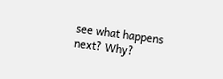see what happens next? Why?